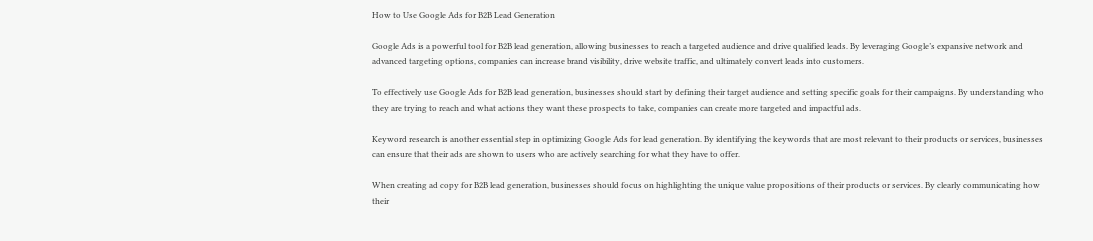How to Use Google Ads for B2B Lead Generation

Google Ads is a powerful tool for B2B lead generation, allowing businesses to reach a targeted audience and drive qualified leads. By leveraging Google’s expansive network and advanced targeting options, companies can increase brand visibility, drive website traffic, and ultimately convert leads into customers.

To effectively use Google Ads for B2B lead generation, businesses should start by defining their target audience and setting specific goals for their campaigns. By understanding who they are trying to reach and what actions they want these prospects to take, companies can create more targeted and impactful ads.

Keyword research is another essential step in optimizing Google Ads for lead generation. By identifying the keywords that are most relevant to their products or services, businesses can ensure that their ads are shown to users who are actively searching for what they have to offer.

When creating ad copy for B2B lead generation, businesses should focus on highlighting the unique value propositions of their products or services. By clearly communicating how their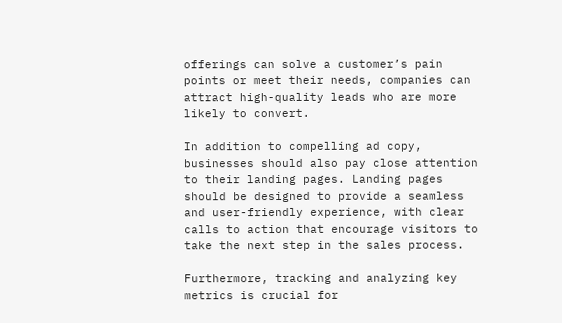offerings can solve a customer’s pain points or meet their needs, companies can attract high-quality leads who are more likely to convert.

In addition to compelling ad copy, businesses should also pay close attention to their landing pages. Landing pages should be designed to provide a seamless and user-friendly experience, with clear calls to action that encourage visitors to take the next step in the sales process.

Furthermore, tracking and analyzing key metrics is crucial for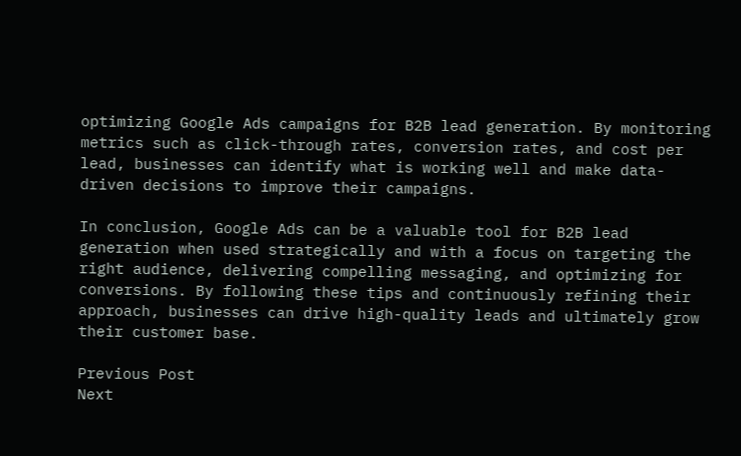optimizing Google Ads campaigns for B2B lead generation. By monitoring metrics such as click-through rates, conversion rates, and cost per lead, businesses can identify what is working well and make data-driven decisions to improve their campaigns.

In conclusion, Google Ads can be a valuable tool for B2B lead generation when used strategically and with a focus on targeting the right audience, delivering compelling messaging, and optimizing for conversions. By following these tips and continuously refining their approach, businesses can drive high-quality leads and ultimately grow their customer base.

Previous Post
Next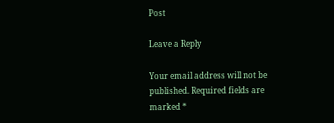Post

Leave a Reply

Your email address will not be published. Required fields are marked *